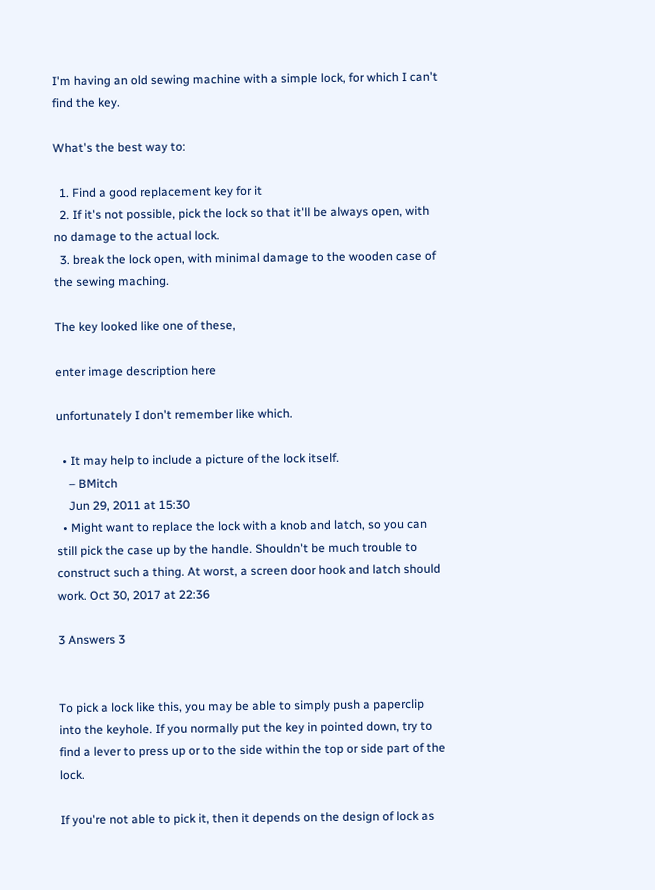I'm having an old sewing machine with a simple lock, for which I can't find the key.

What's the best way to:

  1. Find a good replacement key for it
  2. If it's not possible, pick the lock so that it'll be always open, with no damage to the actual lock.
  3. break the lock open, with minimal damage to the wooden case of the sewing maching.

The key looked like one of these,

enter image description here

unfortunately I don't remember like which.

  • It may help to include a picture of the lock itself.
    – BMitch
    Jun 29, 2011 at 15:30
  • Might want to replace the lock with a knob and latch, so you can still pick the case up by the handle. Shouldn't be much trouble to construct such a thing. At worst, a screen door hook and latch should work. Oct 30, 2017 at 22:36

3 Answers 3


To pick a lock like this, you may be able to simply push a paperclip into the keyhole. If you normally put the key in pointed down, try to find a lever to press up or to the side within the top or side part of the lock.

If you're not able to pick it, then it depends on the design of lock as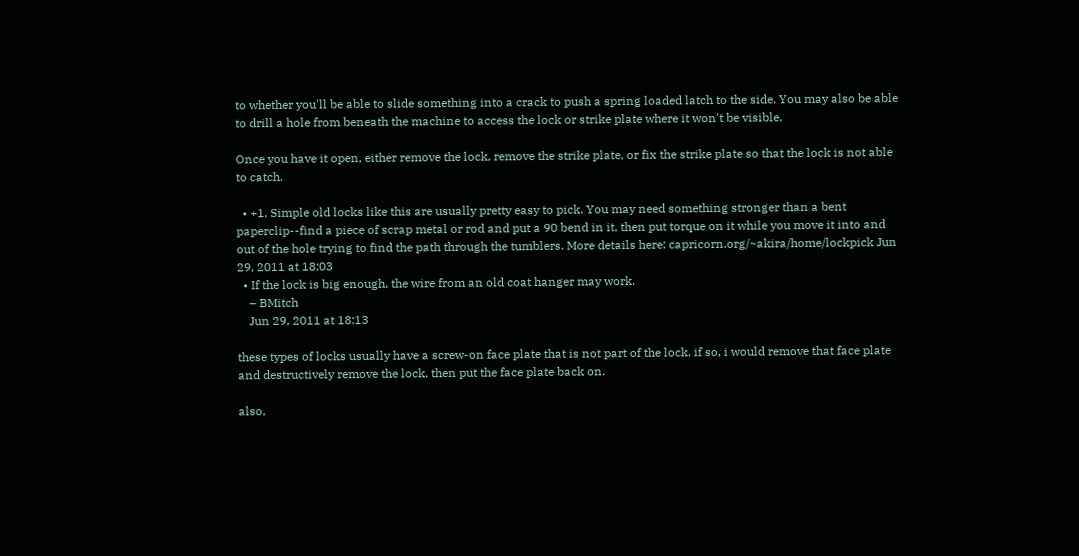to whether you'll be able to slide something into a crack to push a spring loaded latch to the side. You may also be able to drill a hole from beneath the machine to access the lock or strike plate where it won't be visible.

Once you have it open, either remove the lock, remove the strike plate, or fix the strike plate so that the lock is not able to catch.

  • +1. Simple old locks like this are usually pretty easy to pick. You may need something stronger than a bent paperclip--find a piece of scrap metal or rod and put a 90 bend in it, then put torque on it while you move it into and out of the hole trying to find the path through the tumblers. More details here: capricorn.org/~akira/home/lockpick Jun 29, 2011 at 18:03
  • If the lock is big enough, the wire from an old coat hanger may work.
    – BMitch
    Jun 29, 2011 at 18:13

these types of locks usually have a screw-on face plate that is not part of the lock. if so, i would remove that face plate and destructively remove the lock. then put the face plate back on.

also,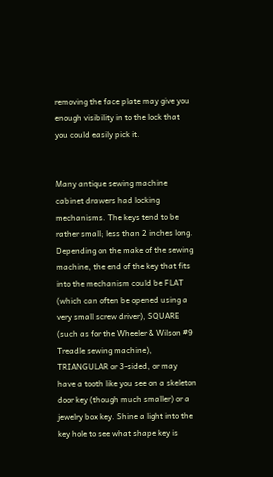removing the face plate may give you enough visibility in to the lock that you could easily pick it.


Many antique sewing machine cabinet drawers had locking mechanisms. The keys tend to be rather small; less than 2 inches long. Depending on the make of the sewing machine, the end of the key that fits into the mechanism could be FLAT (which can often be opened using a very small screw driver), SQUARE (such as for the Wheeler & Wilson #9 Treadle sewing machine), TRIANGULAR or 3-sided, or may have a tooth like you see on a skeleton door key (though much smaller) or a jewelry box key. Shine a light into the key hole to see what shape key is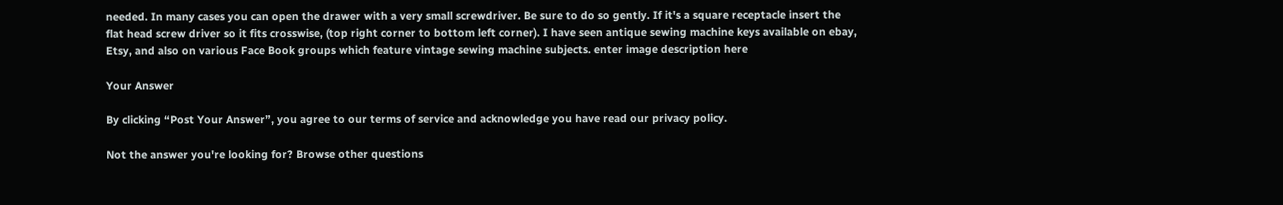needed. In many cases you can open the drawer with a very small screwdriver. Be sure to do so gently. If it's a square receptacle insert the flat head screw driver so it fits crosswise, (top right corner to bottom left corner). I have seen antique sewing machine keys available on ebay, Etsy, and also on various Face Book groups which feature vintage sewing machine subjects. enter image description here

Your Answer

By clicking “Post Your Answer”, you agree to our terms of service and acknowledge you have read our privacy policy.

Not the answer you're looking for? Browse other questions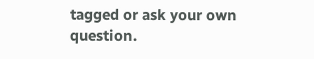tagged or ask your own question.